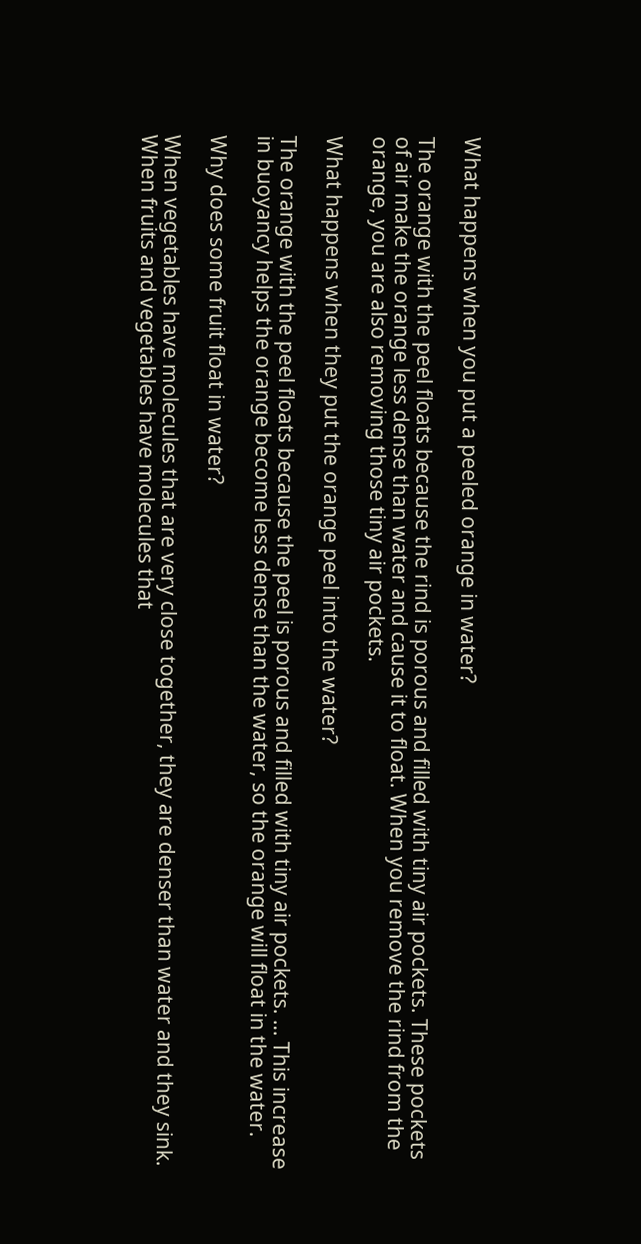What happens when you put a peeled orange in water?

The orange with the peel floats because the rind is porous and filled with tiny air pockets. These pockets of air make the orange less dense than water and cause it to float. When you remove the rind from the orange, you are also removing those tiny air pockets.

What happens when they put the orange peel into the water?

The orange with the peel floats because the peel is porous and filled with tiny air pockets. … This increase in buoyancy helps the orange become less dense than the water, so the orange will float in the water.

Why does some fruit float in water?

When vegetables have molecules that are very close together, they are denser than water and they sink. When fruits and vegetables have molecules that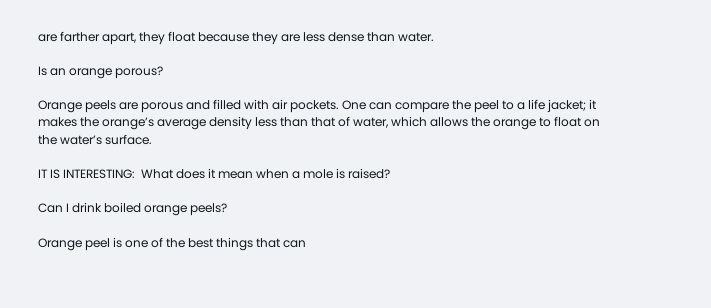are farther apart, they float because they are less dense than water.

Is an orange porous?

Orange peels are porous and filled with air pockets. One can compare the peel to a life jacket; it makes the orange’s average density less than that of water, which allows the orange to float on the water’s surface.

IT IS INTERESTING:  What does it mean when a mole is raised?

Can I drink boiled orange peels?

Orange peel is one of the best things that can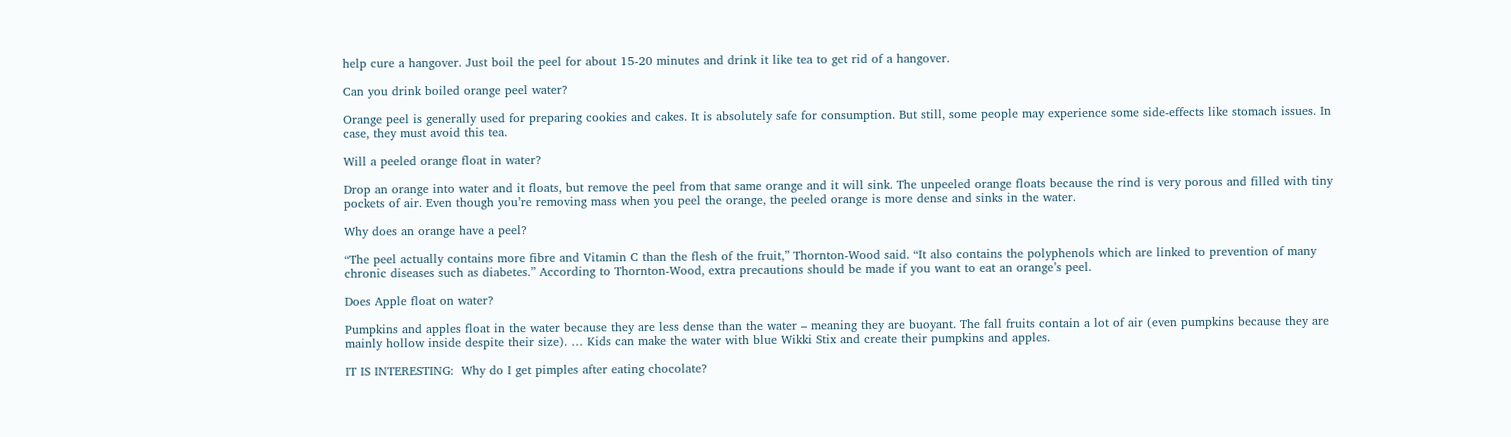help cure a hangover. Just boil the peel for about 15-20 minutes and drink it like tea to get rid of a hangover.

Can you drink boiled orange peel water?

Orange peel is generally used for preparing cookies and cakes. It is absolutely safe for consumption. But still, some people may experience some side-effects like stomach issues. In case, they must avoid this tea.

Will a peeled orange float in water?

Drop an orange into water and it floats, but remove the peel from that same orange and it will sink. The unpeeled orange floats because the rind is very porous and filled with tiny pockets of air. Even though you’re removing mass when you peel the orange, the peeled orange is more dense and sinks in the water.

Why does an orange have a peel?

“The peel actually contains more fibre and Vitamin C than the flesh of the fruit,” Thornton-Wood said. “It also contains the polyphenols which are linked to prevention of many chronic diseases such as diabetes.” According to Thornton-Wood, extra precautions should be made if you want to eat an orange’s peel.

Does Apple float on water?

Pumpkins and apples float in the water because they are less dense than the water – meaning they are buoyant. The fall fruits contain a lot of air (even pumpkins because they are mainly hollow inside despite their size). … Kids can make the water with blue Wikki Stix and create their pumpkins and apples.

IT IS INTERESTING:  Why do I get pimples after eating chocolate?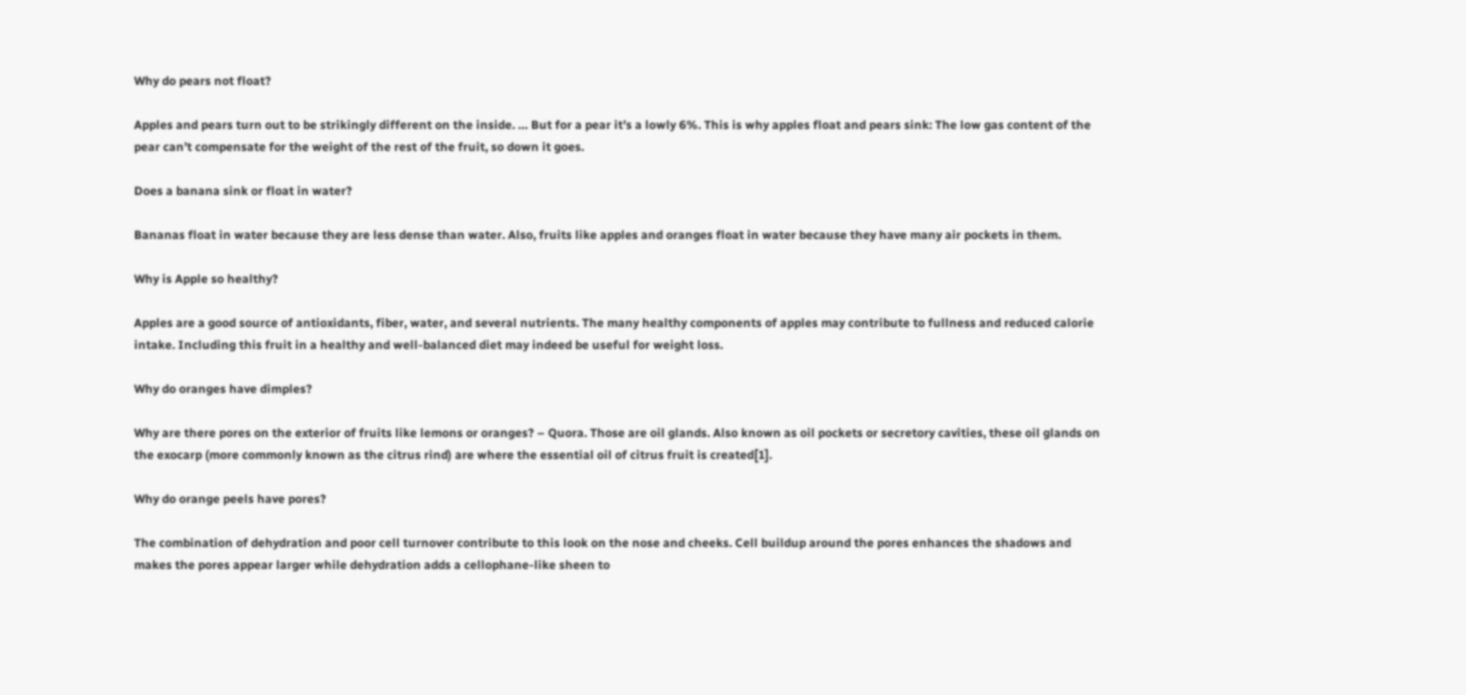Why do pears not float?

Apples and pears turn out to be strikingly different on the inside. … But for a pear it’s a lowly 6%. This is why apples float and pears sink: The low gas content of the pear can’t compensate for the weight of the rest of the fruit, so down it goes.

Does a banana sink or float in water?

Bananas float in water because they are less dense than water. Also, fruits like apples and oranges float in water because they have many air pockets in them.

Why is Apple so healthy?

Apples are a good source of antioxidants, fiber, water, and several nutrients. The many healthy components of apples may contribute to fullness and reduced calorie intake. Including this fruit in a healthy and well-balanced diet may indeed be useful for weight loss.

Why do oranges have dimples?

Why are there pores on the exterior of fruits like lemons or oranges? – Quora. Those are oil glands. Also known as oil pockets or secretory cavities, these oil glands on the exocarp (more commonly known as the citrus rind) are where the essential oil of citrus fruit is created[1].

Why do orange peels have pores?

The combination of dehydration and poor cell turnover contribute to this look on the nose and cheeks. Cell buildup around the pores enhances the shadows and makes the pores appear larger while dehydration adds a cellophane-like sheen to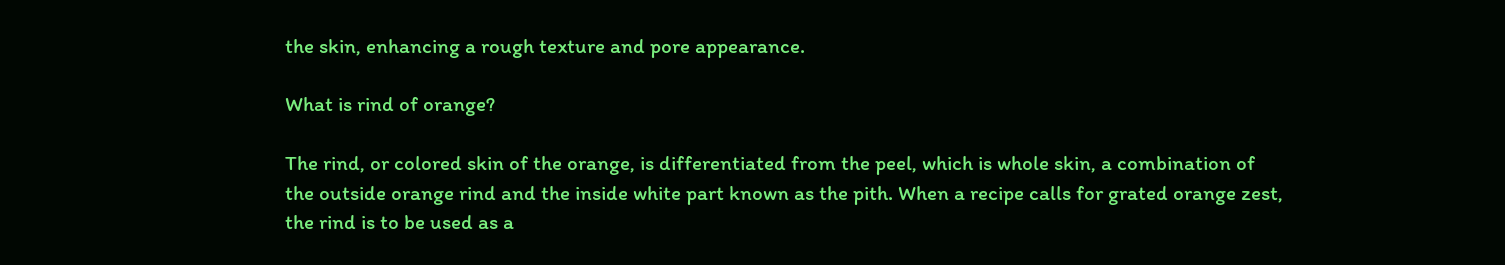the skin, enhancing a rough texture and pore appearance.

What is rind of orange?

The rind, or colored skin of the orange, is differentiated from the peel, which is whole skin, a combination of the outside orange rind and the inside white part known as the pith. When a recipe calls for grated orange zest, the rind is to be used as a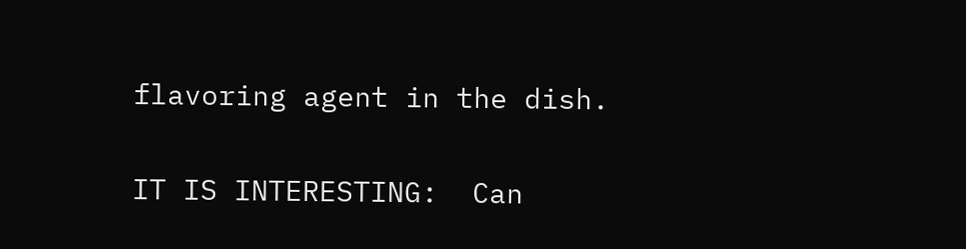flavoring agent in the dish.

IT IS INTERESTING:  Can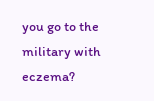you go to the military with eczema?